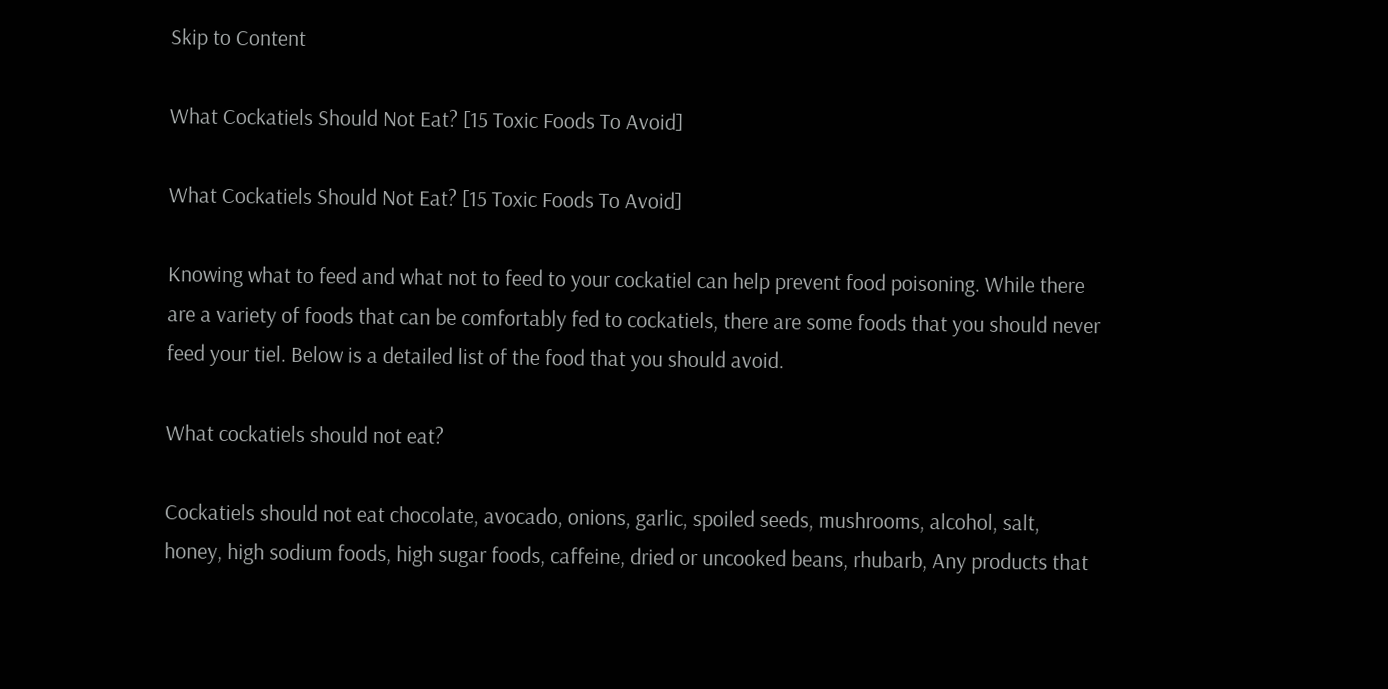Skip to Content

What Cockatiels Should Not Eat? [15 Toxic Foods To Avoid]

What Cockatiels Should Not Eat? [15 Toxic Foods To Avoid]

Knowing what to feed and what not to feed to your cockatiel can help prevent food poisoning. While there are a variety of foods that can be comfortably fed to cockatiels, there are some foods that you should never feed your tiel. Below is a detailed list of the food that you should avoid.

What cockatiels should not eat?

Cockatiels should not eat chocolate, avocado, onions, garlic, spoiled seeds, mushrooms, alcohol, salt, honey, high sodium foods, high sugar foods, caffeine, dried or uncooked beans, rhubarb, Any products that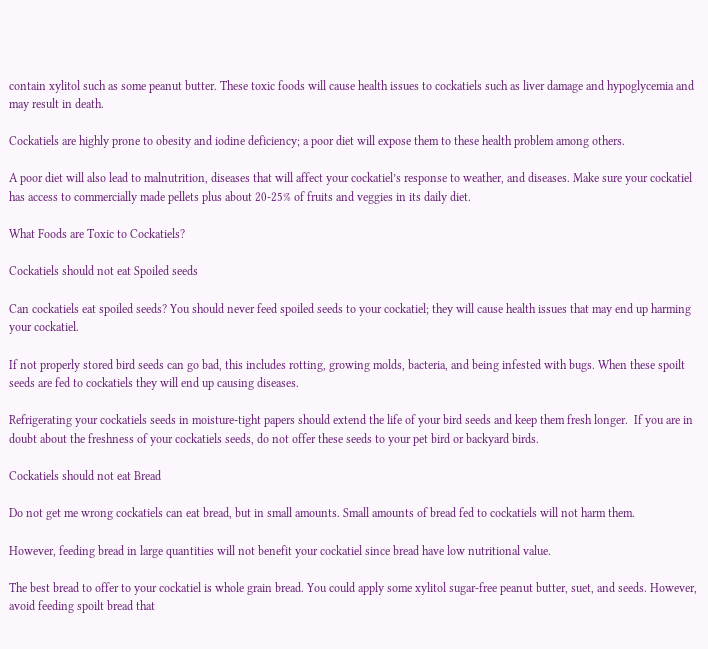contain xylitol such as some peanut butter. These toxic foods will cause health issues to cockatiels such as liver damage and hypoglycemia and may result in death.

Cockatiels are highly prone to obesity and iodine deficiency; a poor diet will expose them to these health problem among others.

A poor diet will also lead to malnutrition, diseases that will affect your cockatiel’s response to weather, and diseases. Make sure your cockatiel has access to commercially made pellets plus about 20-25% of fruits and veggies in its daily diet.

What Foods are Toxic to Cockatiels?

Cockatiels should not eat Spoiled seeds

Can cockatiels eat spoiled seeds? You should never feed spoiled seeds to your cockatiel; they will cause health issues that may end up harming your cockatiel.

If not properly stored bird seeds can go bad, this includes rotting, growing molds, bacteria, and being infested with bugs. When these spoilt seeds are fed to cockatiels they will end up causing diseases.

Refrigerating your cockatiels seeds in moisture-tight papers should extend the life of your bird seeds and keep them fresh longer.  If you are in doubt about the freshness of your cockatiels seeds, do not offer these seeds to your pet bird or backyard birds.

Cockatiels should not eat Bread

Do not get me wrong cockatiels can eat bread, but in small amounts. Small amounts of bread fed to cockatiels will not harm them.

However, feeding bread in large quantities will not benefit your cockatiel since bread have low nutritional value.

The best bread to offer to your cockatiel is whole grain bread. You could apply some xylitol sugar-free peanut butter, suet, and seeds. However, avoid feeding spoilt bread that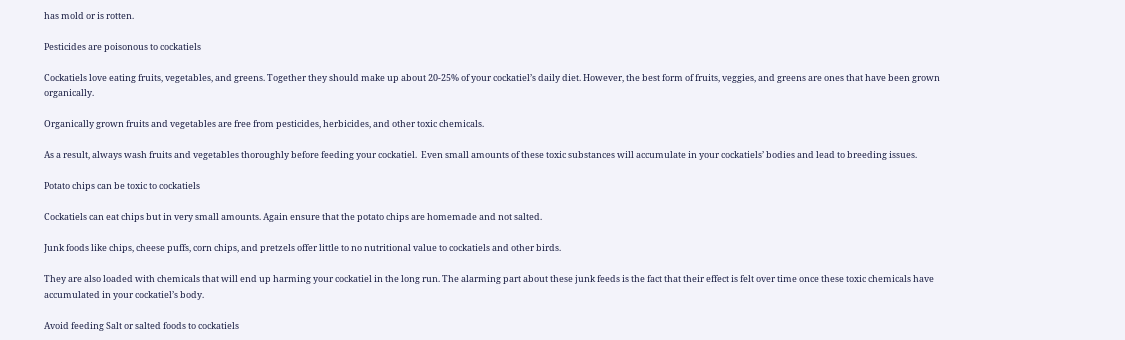has mold or is rotten.

Pesticides are poisonous to cockatiels

Cockatiels love eating fruits, vegetables, and greens. Together they should make up about 20-25% of your cockatiel’s daily diet. However, the best form of fruits, veggies, and greens are ones that have been grown organically.

Organically grown fruits and vegetables are free from pesticides, herbicides, and other toxic chemicals.

As a result, always wash fruits and vegetables thoroughly before feeding your cockatiel.  Even small amounts of these toxic substances will accumulate in your cockatiels’ bodies and lead to breeding issues.

Potato chips can be toxic to cockatiels

Cockatiels can eat chips but in very small amounts. Again ensure that the potato chips are homemade and not salted.

Junk foods like chips, cheese puffs, corn chips, and pretzels offer little to no nutritional value to cockatiels and other birds.

They are also loaded with chemicals that will end up harming your cockatiel in the long run. The alarming part about these junk feeds is the fact that their effect is felt over time once these toxic chemicals have accumulated in your cockatiel’s body.

Avoid feeding Salt or salted foods to cockatiels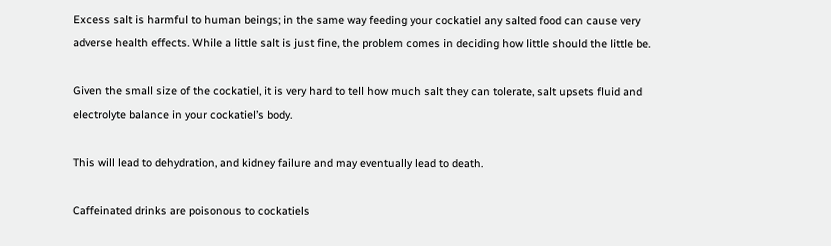Excess salt is harmful to human beings; in the same way feeding your cockatiel any salted food can cause very adverse health effects. While a little salt is just fine, the problem comes in deciding how little should the little be.

Given the small size of the cockatiel, it is very hard to tell how much salt they can tolerate, salt upsets fluid and electrolyte balance in your cockatiel’s body.

This will lead to dehydration, and kidney failure and may eventually lead to death.

Caffeinated drinks are poisonous to cockatiels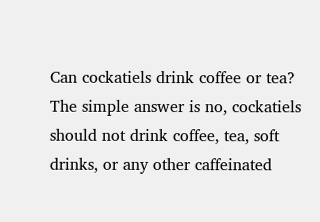Can cockatiels drink coffee or tea? The simple answer is no, cockatiels should not drink coffee, tea, soft drinks, or any other caffeinated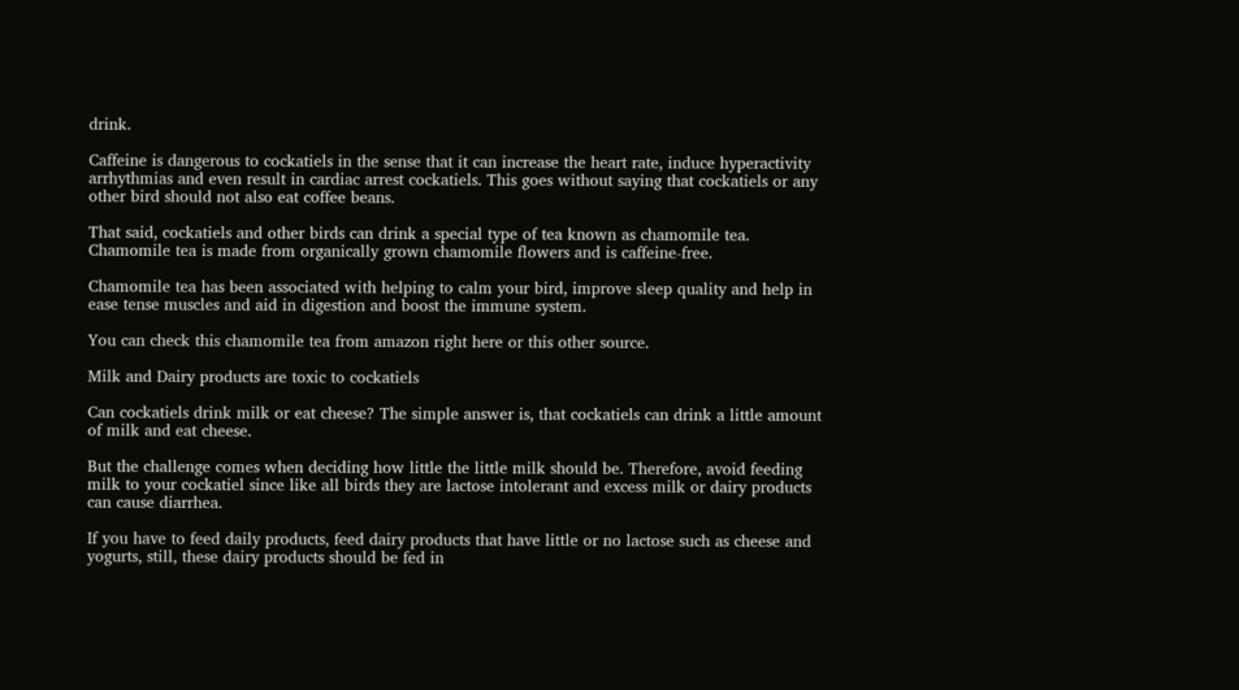drink.

Caffeine is dangerous to cockatiels in the sense that it can increase the heart rate, induce hyperactivity arrhythmias and even result in cardiac arrest cockatiels. This goes without saying that cockatiels or any other bird should not also eat coffee beans.

That said, cockatiels and other birds can drink a special type of tea known as chamomile tea. Chamomile tea is made from organically grown chamomile flowers and is caffeine-free.

Chamomile tea has been associated with helping to calm your bird, improve sleep quality and help in ease tense muscles and aid in digestion and boost the immune system.

You can check this chamomile tea from amazon right here or this other source.

Milk and Dairy products are toxic to cockatiels

Can cockatiels drink milk or eat cheese? The simple answer is, that cockatiels can drink a little amount of milk and eat cheese.

But the challenge comes when deciding how little the little milk should be. Therefore, avoid feeding milk to your cockatiel since like all birds they are lactose intolerant and excess milk or dairy products can cause diarrhea.

If you have to feed daily products, feed dairy products that have little or no lactose such as cheese and yogurts, still, these dairy products should be fed in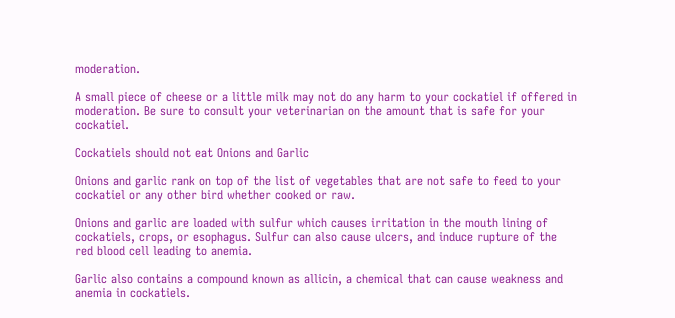moderation.

A small piece of cheese or a little milk may not do any harm to your cockatiel if offered in moderation. Be sure to consult your veterinarian on the amount that is safe for your cockatiel.

Cockatiels should not eat Onions and Garlic

Onions and garlic rank on top of the list of vegetables that are not safe to feed to your cockatiel or any other bird whether cooked or raw.

Onions and garlic are loaded with sulfur which causes irritation in the mouth lining of cockatiels, crops, or esophagus. Sulfur can also cause ulcers, and induce rupture of the red blood cell leading to anemia.

Garlic also contains a compound known as allicin, a chemical that can cause weakness and anemia in cockatiels.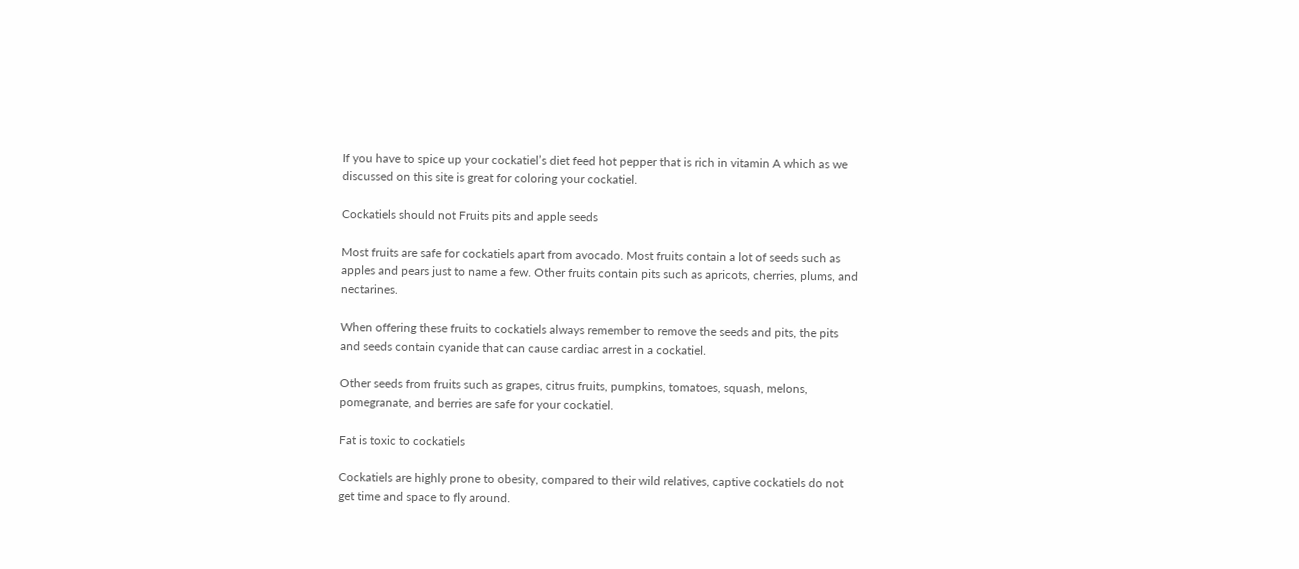If you have to spice up your cockatiel’s diet feed hot pepper that is rich in vitamin A which as we discussed on this site is great for coloring your cockatiel.

Cockatiels should not Fruits pits and apple seeds

Most fruits are safe for cockatiels apart from avocado. Most fruits contain a lot of seeds such as apples and pears just to name a few. Other fruits contain pits such as apricots, cherries, plums, and nectarines.

When offering these fruits to cockatiels always remember to remove the seeds and pits, the pits and seeds contain cyanide that can cause cardiac arrest in a cockatiel.

Other seeds from fruits such as grapes, citrus fruits, pumpkins, tomatoes, squash, melons, pomegranate, and berries are safe for your cockatiel.

Fat is toxic to cockatiels

Cockatiels are highly prone to obesity, compared to their wild relatives, captive cockatiels do not get time and space to fly around.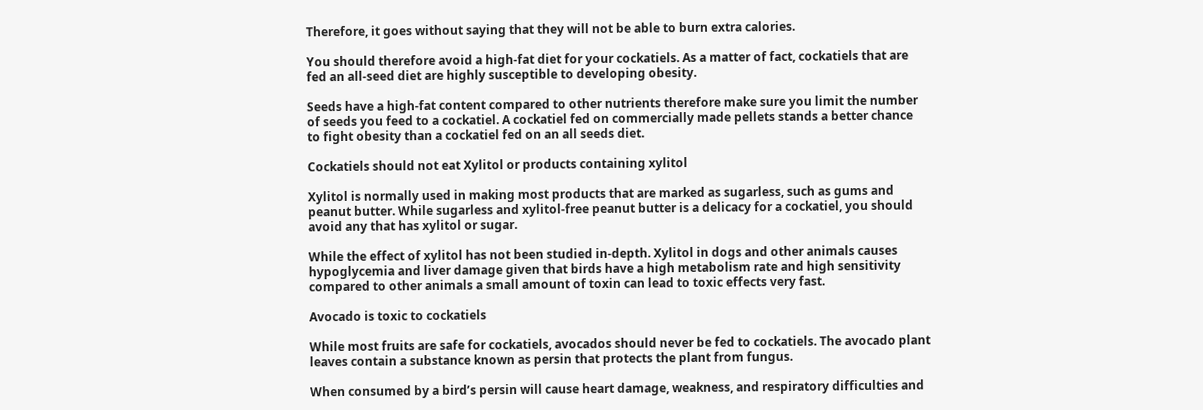Therefore, it goes without saying that they will not be able to burn extra calories.

You should therefore avoid a high-fat diet for your cockatiels. As a matter of fact, cockatiels that are fed an all-seed diet are highly susceptible to developing obesity.

Seeds have a high-fat content compared to other nutrients therefore make sure you limit the number of seeds you feed to a cockatiel. A cockatiel fed on commercially made pellets stands a better chance to fight obesity than a cockatiel fed on an all seeds diet.

Cockatiels should not eat Xylitol or products containing xylitol

Xylitol is normally used in making most products that are marked as sugarless, such as gums and peanut butter. While sugarless and xylitol-free peanut butter is a delicacy for a cockatiel, you should avoid any that has xylitol or sugar.

While the effect of xylitol has not been studied in-depth. Xylitol in dogs and other animals causes hypoglycemia and liver damage given that birds have a high metabolism rate and high sensitivity compared to other animals a small amount of toxin can lead to toxic effects very fast.

Avocado is toxic to cockatiels

While most fruits are safe for cockatiels, avocados should never be fed to cockatiels. The avocado plant leaves contain a substance known as persin that protects the plant from fungus.

When consumed by a bird’s persin will cause heart damage, weakness, and respiratory difficulties and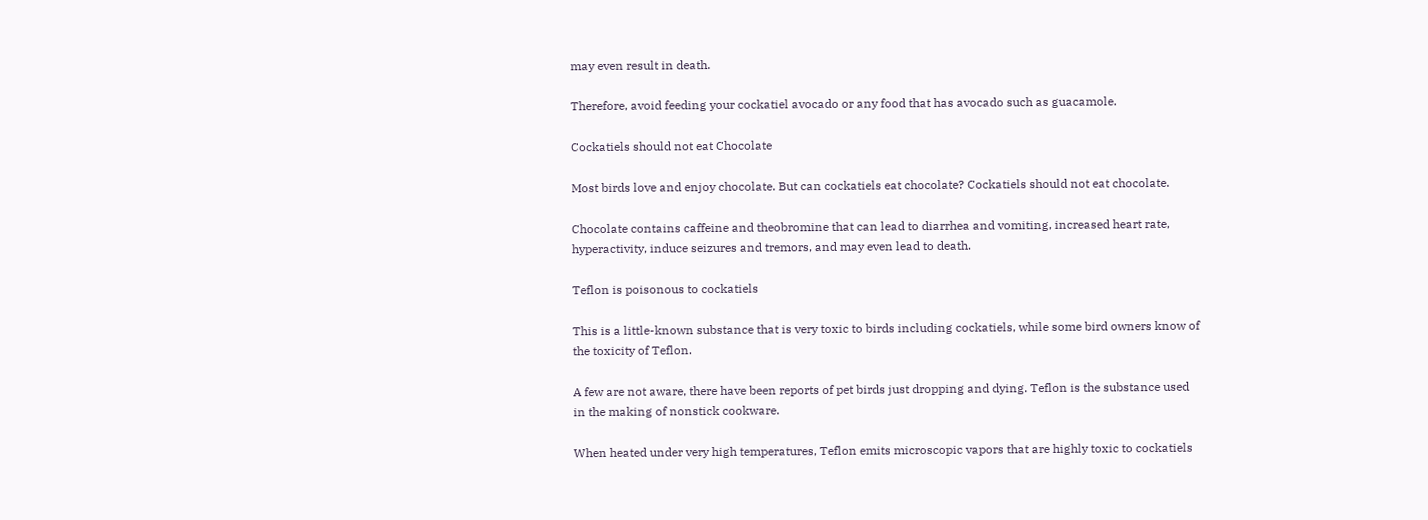may even result in death.

Therefore, avoid feeding your cockatiel avocado or any food that has avocado such as guacamole.

Cockatiels should not eat Chocolate

Most birds love and enjoy chocolate. But can cockatiels eat chocolate? Cockatiels should not eat chocolate.

Chocolate contains caffeine and theobromine that can lead to diarrhea and vomiting, increased heart rate, hyperactivity, induce seizures and tremors, and may even lead to death.

Teflon is poisonous to cockatiels

This is a little-known substance that is very toxic to birds including cockatiels, while some bird owners know of the toxicity of Teflon.

A few are not aware, there have been reports of pet birds just dropping and dying. Teflon is the substance used in the making of nonstick cookware.

When heated under very high temperatures, Teflon emits microscopic vapors that are highly toxic to cockatiels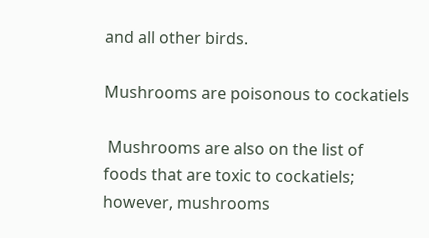and all other birds.

Mushrooms are poisonous to cockatiels

 Mushrooms are also on the list of foods that are toxic to cockatiels; however, mushrooms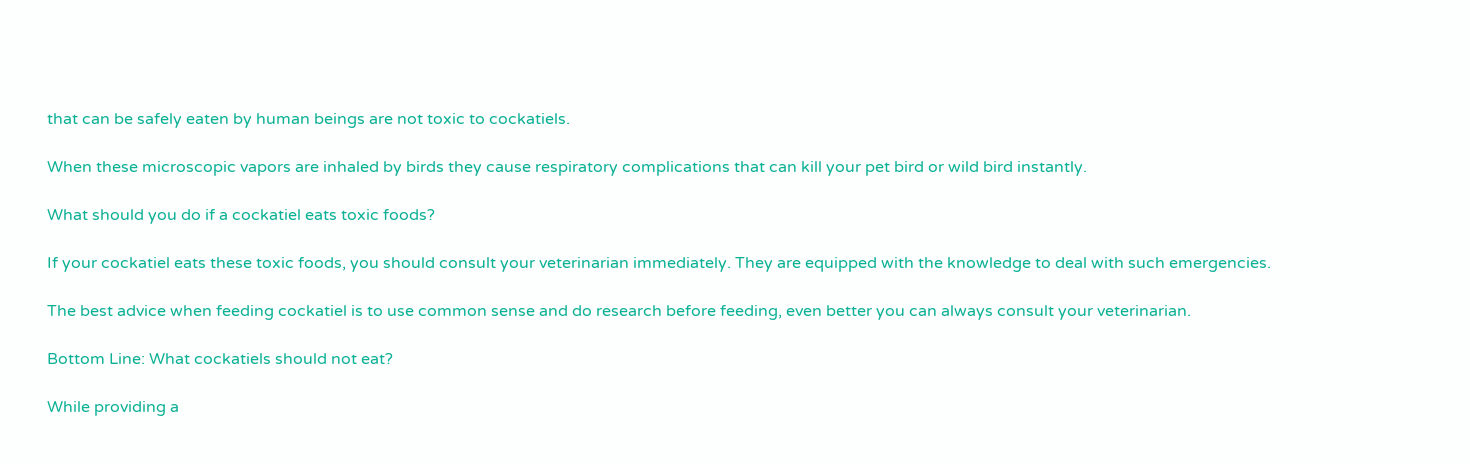that can be safely eaten by human beings are not toxic to cockatiels.

When these microscopic vapors are inhaled by birds they cause respiratory complications that can kill your pet bird or wild bird instantly.

What should you do if a cockatiel eats toxic foods?

If your cockatiel eats these toxic foods, you should consult your veterinarian immediately. They are equipped with the knowledge to deal with such emergencies.

The best advice when feeding cockatiel is to use common sense and do research before feeding, even better you can always consult your veterinarian.

Bottom Line: What cockatiels should not eat?

While providing a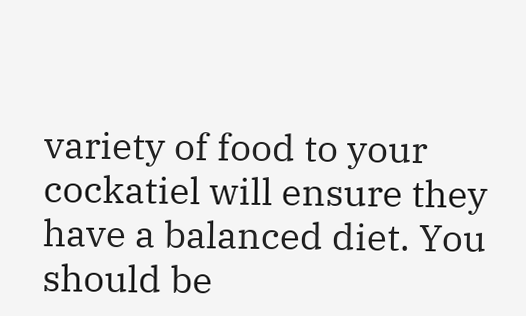variety of food to your cockatiel will ensure they have a balanced diet. You should be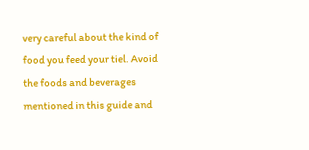very careful about the kind of food you feed your tiel. Avoid the foods and beverages mentioned in this guide and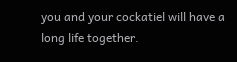you and your cockatiel will have a long life together.